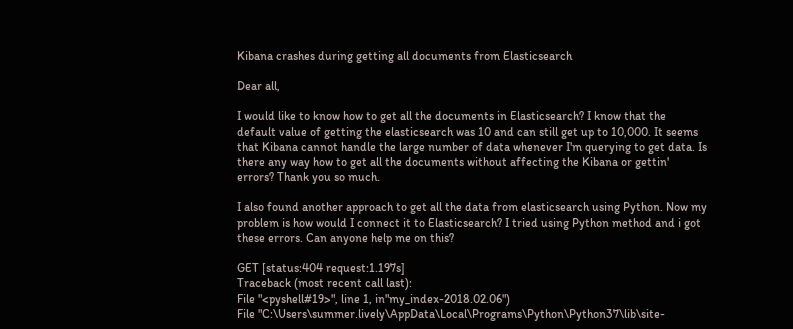Kibana crashes during getting all documents from Elasticsearch

Dear all,

I would like to know how to get all the documents in Elasticsearch? I know that the default value of getting the elasticsearch was 10 and can still get up to 10,000. It seems that Kibana cannot handle the large number of data whenever I'm querying to get data. Is there any way how to get all the documents without affecting the Kibana or gettin' errors? Thank you so much.

I also found another approach to get all the data from elasticsearch using Python. Now my problem is how would I connect it to Elasticsearch? I tried using Python method and i got these errors. Can anyone help me on this?

GET [status:404 request:1.197s]
Traceback (most recent call last):
File "<pyshell#19>", line 1, in"my_index-2018.02.06")
File "C:\Users\summer.lively\AppData\Local\Programs\Python\Python37\lib\site-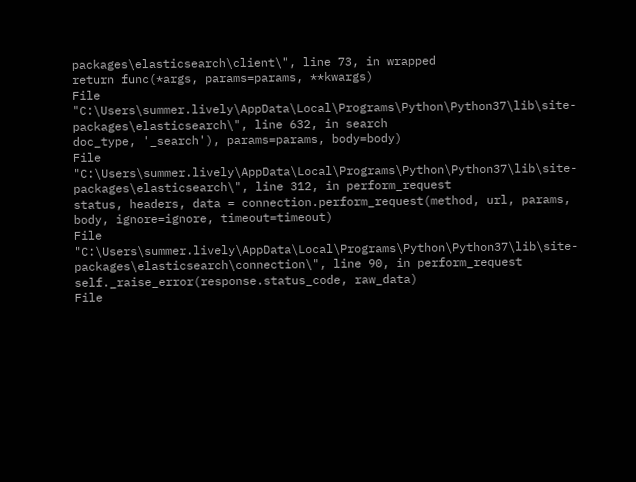packages\elasticsearch\client\", line 73, in wrapped
return func(*args, params=params, **kwargs)
File "C:\Users\summer.lively\AppData\Local\Programs\Python\Python37\lib\site-packages\elasticsearch\", line 632, in search
doc_type, '_search'), params=params, body=body)
File "C:\Users\summer.lively\AppData\Local\Programs\Python\Python37\lib\site-packages\elasticsearch\", line 312, in perform_request
status, headers, data = connection.perform_request(method, url, params, body, ignore=ignore, timeout=timeout)
File "C:\Users\summer.lively\AppData\Local\Programs\Python\Python37\lib\site-packages\elasticsearch\connection\", line 90, in perform_request
self._raise_error(response.status_code, raw_data)
File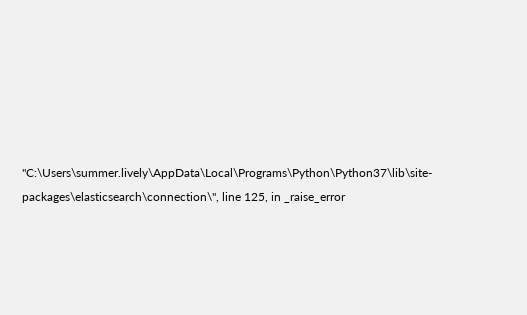"C:\Users\summer.lively\AppData\Local\Programs\Python\Python37\lib\site-packages\elasticsearch\connection\", line 125, in _raise_error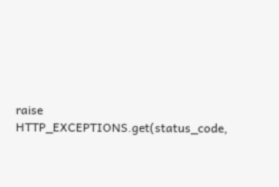raise HTTP_EXCEPTIONS.get(status_code,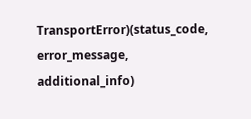TransportError)(status_code, error_message, additional_info)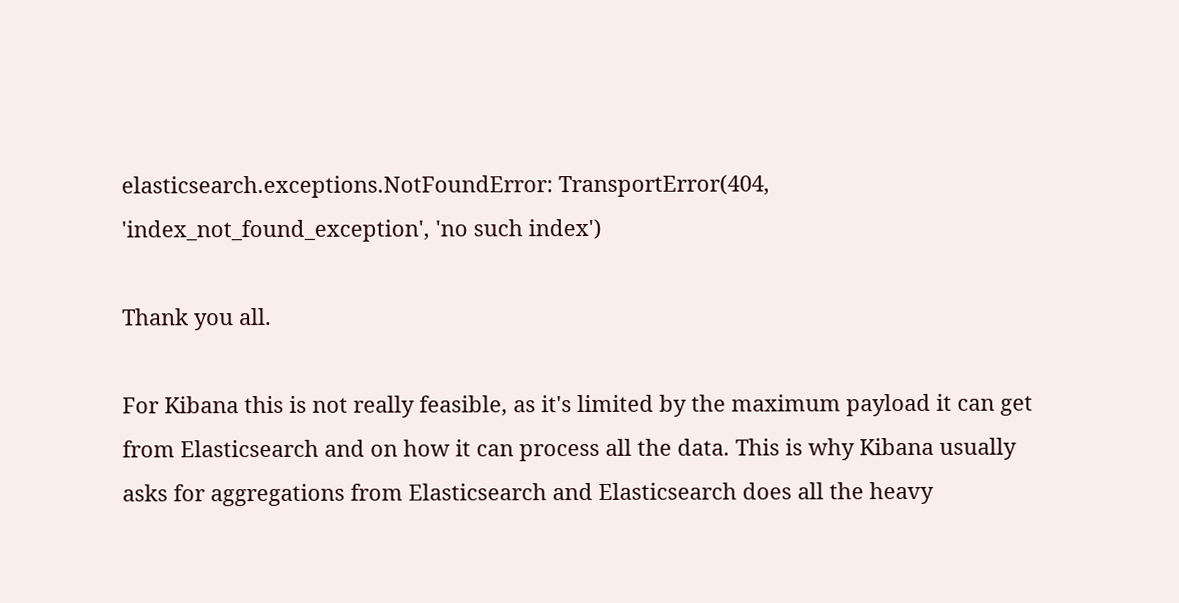elasticsearch.exceptions.NotFoundError: TransportError(404, 'index_not_found_exception', 'no such index')

Thank you all.

For Kibana this is not really feasible, as it's limited by the maximum payload it can get from Elasticsearch and on how it can process all the data. This is why Kibana usually asks for aggregations from Elasticsearch and Elasticsearch does all the heavy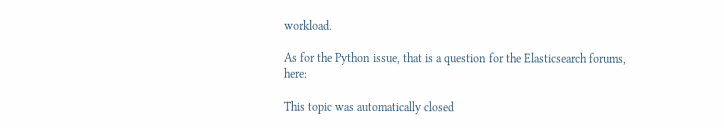workload.

As for the Python issue, that is a question for the Elasticsearch forums, here:

This topic was automatically closed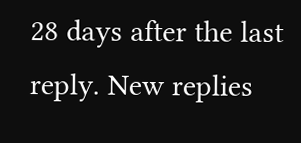28 days after the last reply. New replies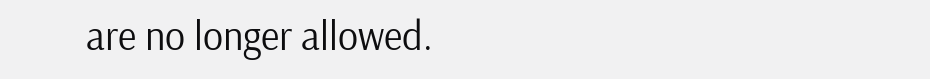are no longer allowed.